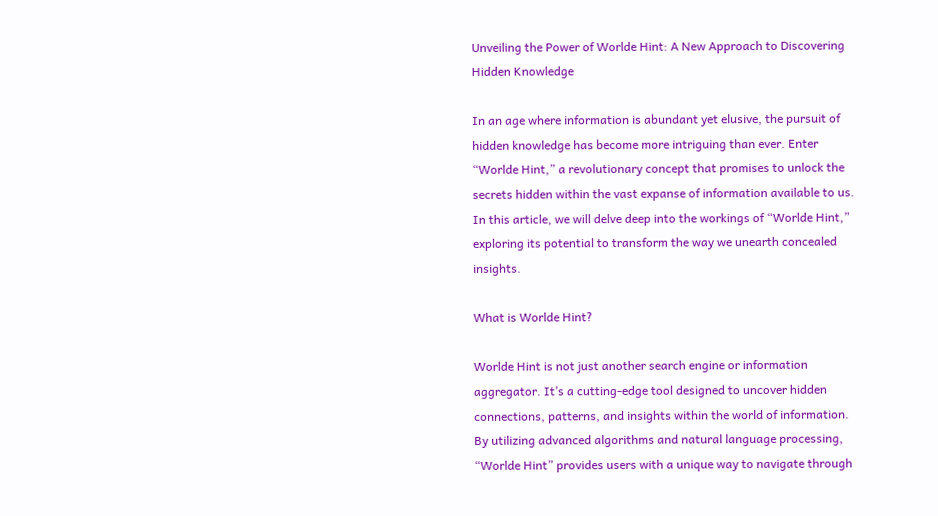Unveiling the Power of Worlde Hint: A New Approach to Discovering Hidden Knowledge

In an age where information is abundant yet elusive, the pursuit of hidden knowledge has become more intriguing than ever. Enter “Worlde Hint,” a revolutionary concept that promises to unlock the secrets hidden within the vast expanse of information available to us. In this article, we will delve deep into the workings of “Worlde Hint,” exploring its potential to transform the way we unearth concealed insights.

What is Worlde Hint?

Worlde Hint is not just another search engine or information aggregator. It’s a cutting-edge tool designed to uncover hidden connections, patterns, and insights within the world of information. By utilizing advanced algorithms and natural language processing, “Worlde Hint” provides users with a unique way to navigate through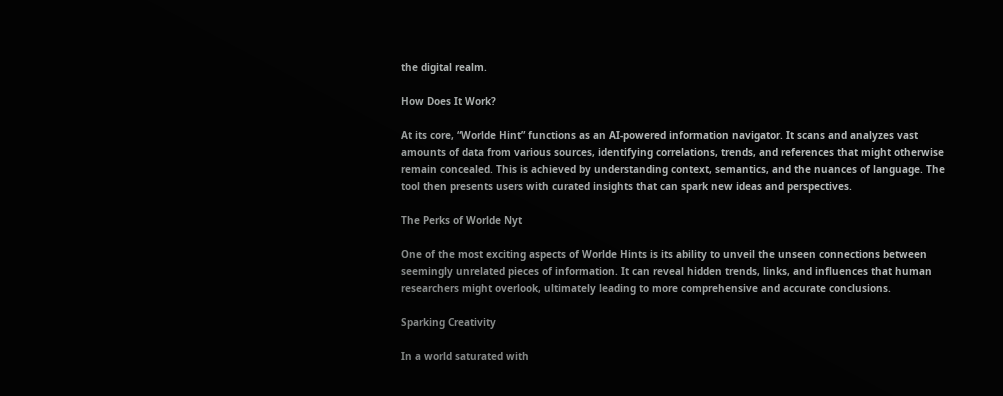the digital realm.

How Does It Work?

At its core, “Worlde Hint” functions as an AI-powered information navigator. It scans and analyzes vast amounts of data from various sources, identifying correlations, trends, and references that might otherwise remain concealed. This is achieved by understanding context, semantics, and the nuances of language. The tool then presents users with curated insights that can spark new ideas and perspectives.

The Perks of Worlde Nyt

One of the most exciting aspects of Worlde Hints is its ability to unveil the unseen connections between seemingly unrelated pieces of information. It can reveal hidden trends, links, and influences that human researchers might overlook, ultimately leading to more comprehensive and accurate conclusions.

Sparking Creativity

In a world saturated with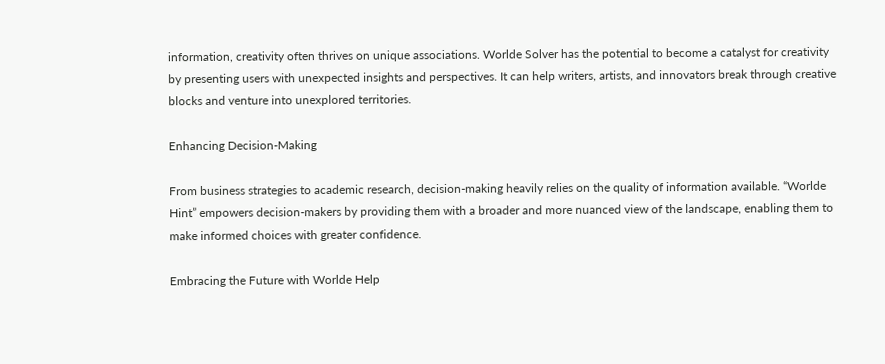information, creativity often thrives on unique associations. Worlde Solver has the potential to become a catalyst for creativity by presenting users with unexpected insights and perspectives. It can help writers, artists, and innovators break through creative blocks and venture into unexplored territories.

Enhancing Decision-Making

From business strategies to academic research, decision-making heavily relies on the quality of information available. “Worlde Hint” empowers decision-makers by providing them with a broader and more nuanced view of the landscape, enabling them to make informed choices with greater confidence.

Embracing the Future with Worlde Help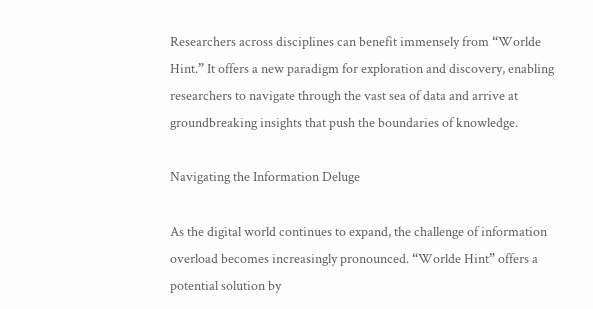Researchers across disciplines can benefit immensely from “Worlde Hint.” It offers a new paradigm for exploration and discovery, enabling researchers to navigate through the vast sea of data and arrive at groundbreaking insights that push the boundaries of knowledge.

Navigating the Information Deluge

As the digital world continues to expand, the challenge of information overload becomes increasingly pronounced. “Worlde Hint” offers a potential solution by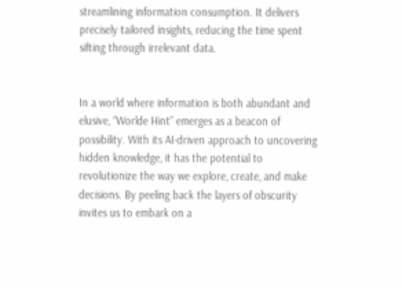streamlining information consumption. It delivers precisely tailored insights, reducing the time spent sifting through irrelevant data.


In a world where information is both abundant and elusive, “Worlde Hint” emerges as a beacon of possibility. With its AI-driven approach to uncovering hidden knowledge, it has the potential to revolutionize the way we explore, create, and make decisions. By peeling back the layers of obscurity invites us to embark on a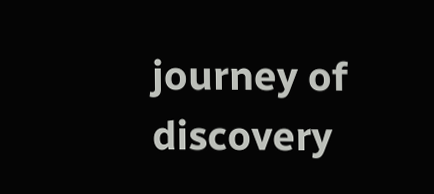journey of discovery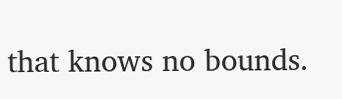that knows no bounds.